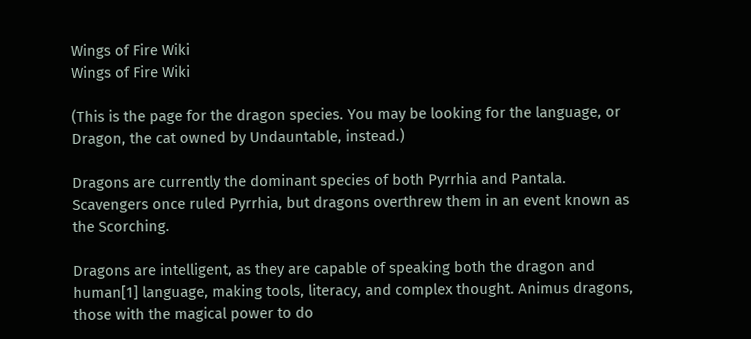Wings of Fire Wiki
Wings of Fire Wiki

(This is the page for the dragon species. You may be looking for the language, or Dragon, the cat owned by Undauntable, instead.)

Dragons are currently the dominant species of both Pyrrhia and Pantala. Scavengers once ruled Pyrrhia, but dragons overthrew them in an event known as the Scorching.

Dragons are intelligent, as they are capable of speaking both the dragon and human[1] language, making tools, literacy, and complex thought. Animus dragons, those with the magical power to do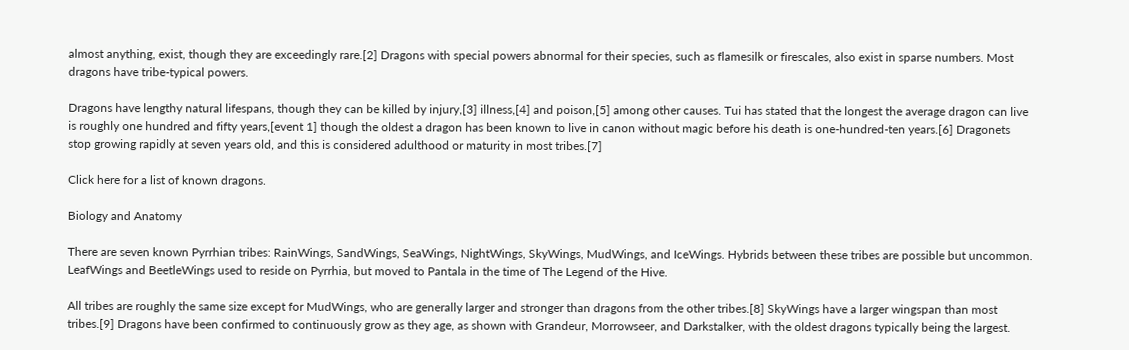almost anything, exist, though they are exceedingly rare.[2] Dragons with special powers abnormal for their species, such as flamesilk or firescales, also exist in sparse numbers. Most dragons have tribe-typical powers.

Dragons have lengthy natural lifespans, though they can be killed by injury,[3] illness,[4] and poison,[5] among other causes. Tui has stated that the longest the average dragon can live is roughly one hundred and fifty years,[event 1] though the oldest a dragon has been known to live in canon without magic before his death is one-hundred-ten years.[6] Dragonets stop growing rapidly at seven years old, and this is considered adulthood or maturity in most tribes.[7]

Click here for a list of known dragons.

Biology and Anatomy

There are seven known Pyrrhian tribes: RainWings, SandWings, SeaWings, NightWings, SkyWings, MudWings, and IceWings. Hybrids between these tribes are possible but uncommon. LeafWings and BeetleWings used to reside on Pyrrhia, but moved to Pantala in the time of The Legend of the Hive.

All tribes are roughly the same size except for MudWings, who are generally larger and stronger than dragons from the other tribes.[8] SkyWings have a larger wingspan than most tribes.[9] Dragons have been confirmed to continuously grow as they age, as shown with Grandeur, Morrowseer, and Darkstalker, with the oldest dragons typically being the largest.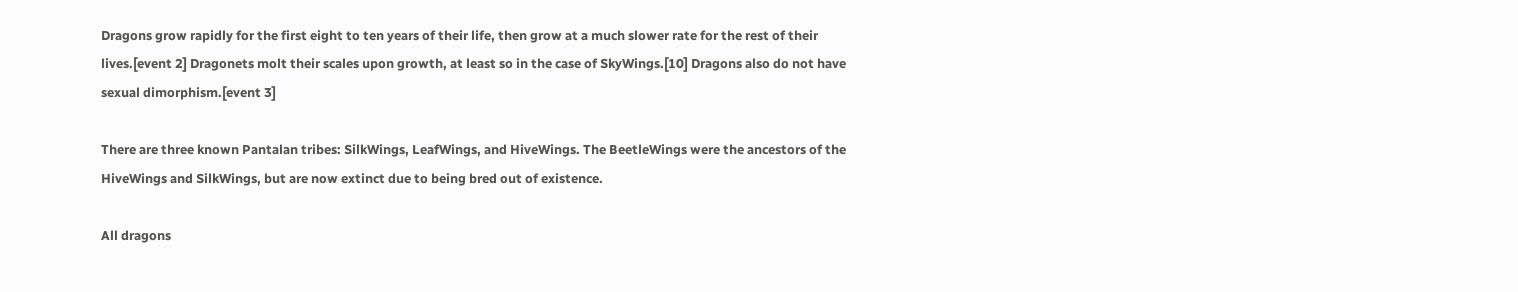Dragons grow rapidly for the first eight to ten years of their life, then grow at a much slower rate for the rest of their lives.[event 2] Dragonets molt their scales upon growth, at least so in the case of SkyWings.[10] Dragons also do not have sexual dimorphism.[event 3]

There are three known Pantalan tribes: SilkWings, LeafWings, and HiveWings. The BeetleWings were the ancestors of the HiveWings and SilkWings, but are now extinct due to being bred out of existence.

All dragons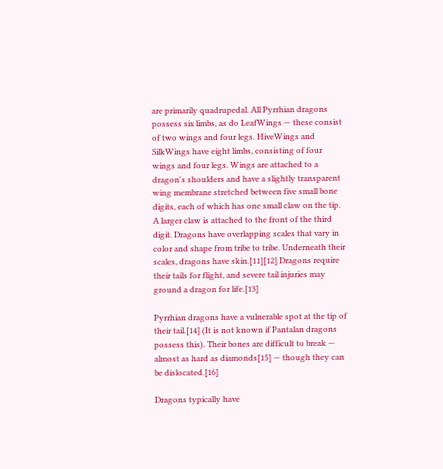are primarily quadrupedal. All Pyrrhian dragons possess six limbs, as do LeafWings — these consist of two wings and four legs. HiveWings and SilkWings have eight limbs, consisting of four wings and four legs. Wings are attached to a dragon's shoulders and have a slightly transparent wing membrane stretched between five small bone digits, each of which has one small claw on the tip. A larger claw is attached to the front of the third digit. Dragons have overlapping scales that vary in color and shape from tribe to tribe. Underneath their scales, dragons have skin.[11][12] Dragons require their tails for flight, and severe tail injuries may ground a dragon for life.[13]

Pyrrhian dragons have a vulnerable spot at the tip of their tail.[14] (It is not known if Pantalan dragons possess this). Their bones are difficult to break — almost as hard as diamonds[15] — though they can be dislocated.[16]

Dragons typically have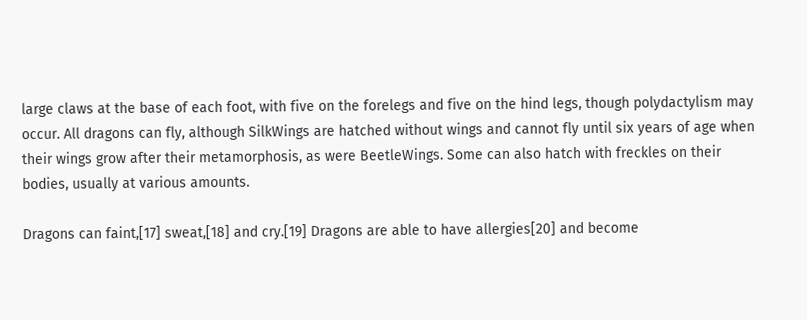large claws at the base of each foot, with five on the forelegs and five on the hind legs, though polydactylism may occur. All dragons can fly, although SilkWings are hatched without wings and cannot fly until six years of age when their wings grow after their metamorphosis, as were BeetleWings. Some can also hatch with freckles on their bodies, usually at various amounts.

Dragons can faint,[17] sweat,[18] and cry.[19] Dragons are able to have allergies[20] and become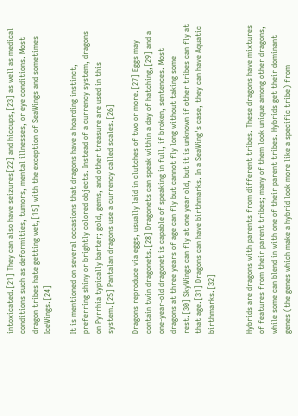intoxicated.[21] They can also have seizures[22] and hiccups,[23] as well as medical conditions such as deformities, tumors, mental illnesses, or eye conditions. Most dragon tribes hate getting wet,[15] with the exception of SeaWings and sometimes IceWings.[24]

It is mentioned on several occasions that dragons have a hoarding instinct, preferring shiny or brightly colored objects. Instead of a currency system, dragons on Pyrrhia typically barter; gold, gems, and other treasure are used in this system.[25] Pantalan dragons use a currency called scales.[26]

Dragons reproduce via eggs, usually laid in clutches of two or more.[27] Eggs may contain twin dragonets.[28] Dragonets can speak within a day of hatching,[29] and a one-year-old dragonet is capable of speaking in full, if broken, sentences. Most dragons at three years of age can fly but cannot fly long without taking some rest.[30] SkyWings can fly at one year old, but it is unknown if other tribes can fly at that age.[31] Dragons can have birthmarks. In a SeaWing's case, they can have Aquatic birthmarks.[32]


Hybrids are dragons with parents from different tribes. These dragons have mixtures of features from their parent tribes; many of them look unique among other dragons, while some can blend in with one of their parent tribes. Hybrids get their dominant genes (the genes which make a hybrid look more like a specific tribe) from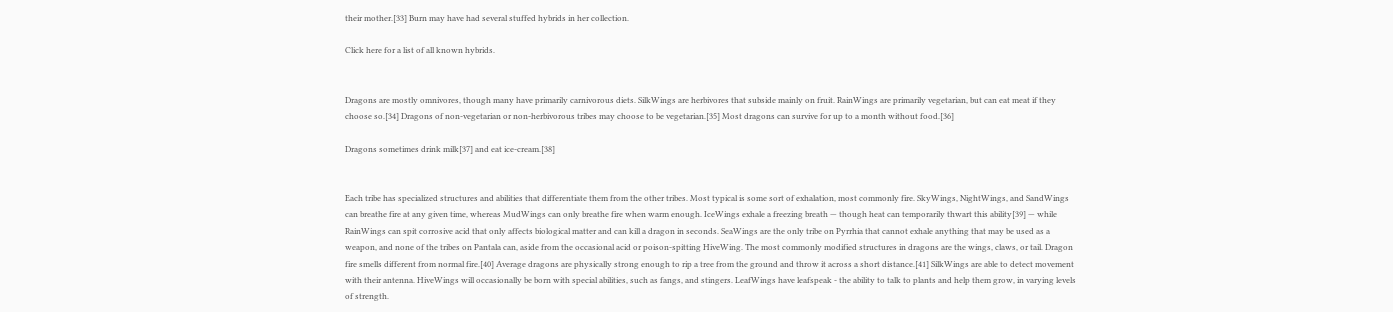their mother.[33] Burn may have had several stuffed hybrids in her collection.

Click here for a list of all known hybrids.


Dragons are mostly omnivores, though many have primarily carnivorous diets. SilkWings are herbivores that subside mainly on fruit. RainWings are primarily vegetarian, but can eat meat if they choose so.[34] Dragons of non-vegetarian or non-herbivorous tribes may choose to be vegetarian.[35] Most dragons can survive for up to a month without food.[36]

Dragons sometimes drink milk[37] and eat ice-cream.[38]


Each tribe has specialized structures and abilities that differentiate them from the other tribes. Most typical is some sort of exhalation, most commonly fire. SkyWings, NightWings, and SandWings can breathe fire at any given time, whereas MudWings can only breathe fire when warm enough. IceWings exhale a freezing breath — though heat can temporarily thwart this ability[39] — while RainWings can spit corrosive acid that only affects biological matter and can kill a dragon in seconds. SeaWings are the only tribe on Pyrrhia that cannot exhale anything that may be used as a weapon, and none of the tribes on Pantala can, aside from the occasional acid or poison-spitting HiveWing. The most commonly modified structures in dragons are the wings, claws, or tail. Dragon fire smells different from normal fire.[40] Average dragons are physically strong enough to rip a tree from the ground and throw it across a short distance.[41] SilkWings are able to detect movement with their antenna. HiveWings will occasionally be born with special abilities, such as fangs, and stingers. LeafWings have leafspeak - the ability to talk to plants and help them grow, in varying levels of strength.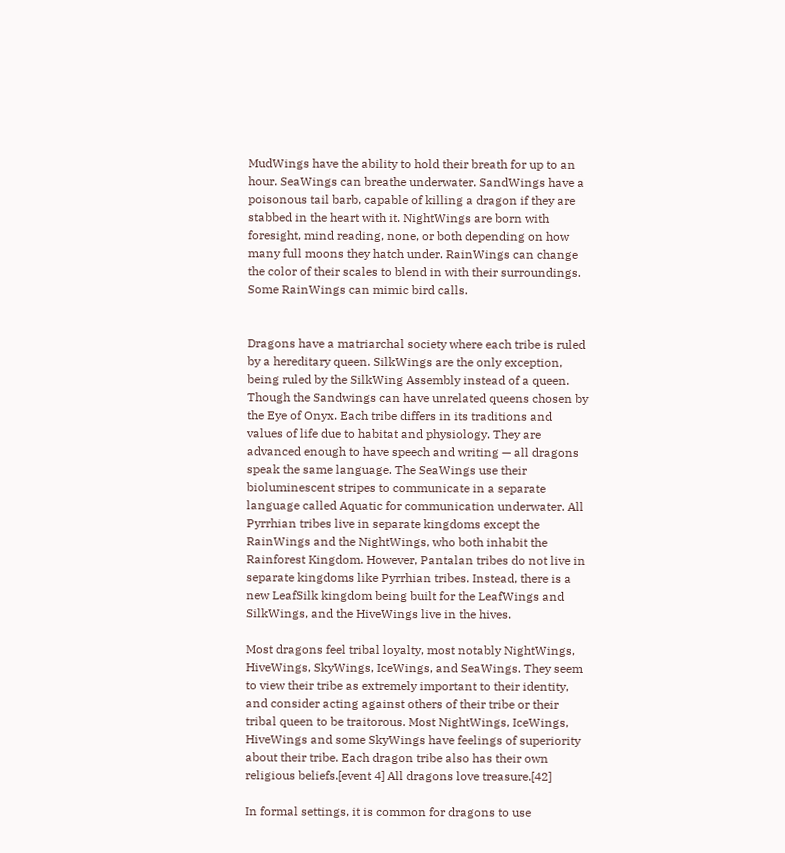MudWings have the ability to hold their breath for up to an hour. SeaWings can breathe underwater. SandWings have a poisonous tail barb, capable of killing a dragon if they are stabbed in the heart with it. NightWings are born with foresight, mind reading, none, or both depending on how many full moons they hatch under. RainWings can change the color of their scales to blend in with their surroundings. Some RainWings can mimic bird calls.


Dragons have a matriarchal society where each tribe is ruled by a hereditary queen. SilkWings are the only exception, being ruled by the SilkWing Assembly instead of a queen. Though the Sandwings can have unrelated queens chosen by the Eye of Onyx. Each tribe differs in its traditions and values of life due to habitat and physiology. They are advanced enough to have speech and writing — all dragons speak the same language. The SeaWings use their bioluminescent stripes to communicate in a separate language called Aquatic for communication underwater. All Pyrrhian tribes live in separate kingdoms except the RainWings and the NightWings, who both inhabit the Rainforest Kingdom. However, Pantalan tribes do not live in separate kingdoms like Pyrrhian tribes. Instead, there is a new LeafSilk kingdom being built for the LeafWings and SilkWings, and the HiveWings live in the hives.

Most dragons feel tribal loyalty, most notably NightWings, HiveWings, SkyWings, IceWings, and SeaWings. They seem to view their tribe as extremely important to their identity, and consider acting against others of their tribe or their tribal queen to be traitorous. Most NightWings, IceWings, HiveWings and some SkyWings have feelings of superiority about their tribe. Each dragon tribe also has their own religious beliefs.[event 4] All dragons love treasure.[42]

In formal settings, it is common for dragons to use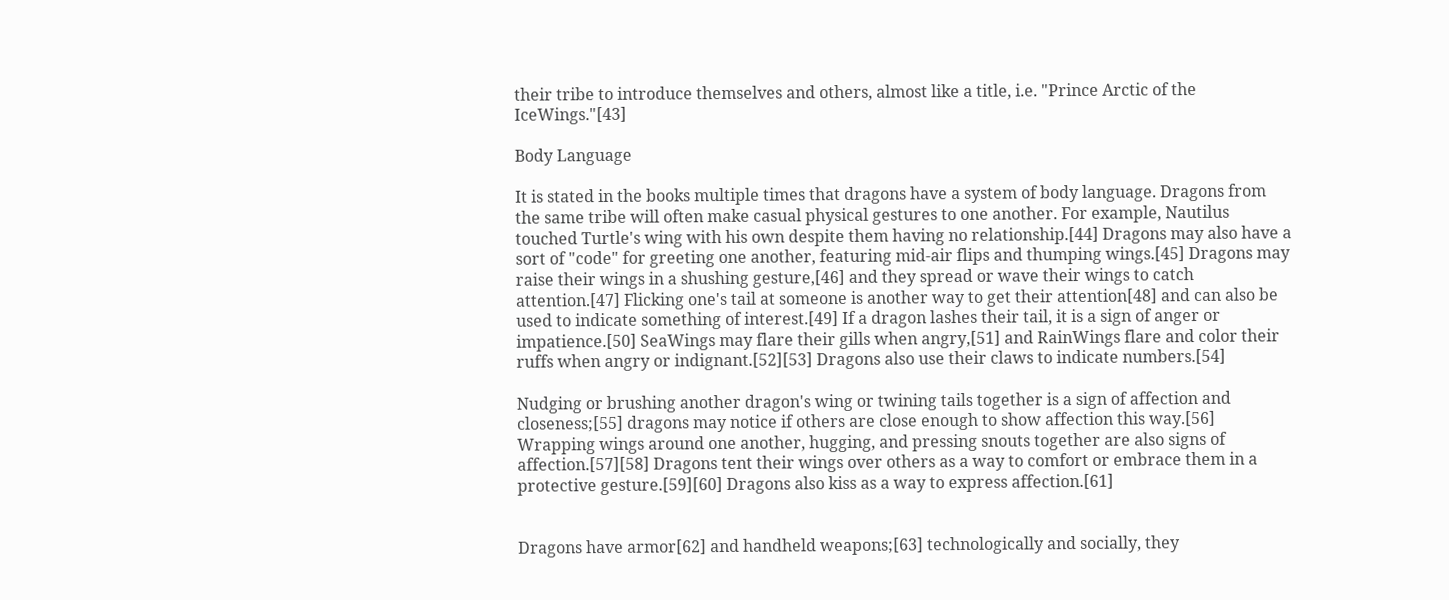their tribe to introduce themselves and others, almost like a title, i.e. "Prince Arctic of the IceWings."[43]

Body Language

It is stated in the books multiple times that dragons have a system of body language. Dragons from the same tribe will often make casual physical gestures to one another. For example, Nautilus touched Turtle's wing with his own despite them having no relationship.[44] Dragons may also have a sort of "code" for greeting one another, featuring mid-air flips and thumping wings.[45] Dragons may raise their wings in a shushing gesture,[46] and they spread or wave their wings to catch attention.[47] Flicking one's tail at someone is another way to get their attention[48] and can also be used to indicate something of interest.[49] If a dragon lashes their tail, it is a sign of anger or impatience.[50] SeaWings may flare their gills when angry,[51] and RainWings flare and color their ruffs when angry or indignant.[52][53] Dragons also use their claws to indicate numbers.[54]

Nudging or brushing another dragon's wing or twining tails together is a sign of affection and closeness;[55] dragons may notice if others are close enough to show affection this way.[56] Wrapping wings around one another, hugging, and pressing snouts together are also signs of affection.[57][58] Dragons tent their wings over others as a way to comfort or embrace them in a protective gesture.[59][60] Dragons also kiss as a way to express affection.[61]


Dragons have armor[62] and handheld weapons;[63] technologically and socially, they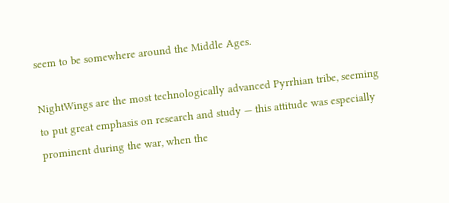seem to be somewhere around the Middle Ages.

NightWings are the most technologically advanced Pyrrhian tribe, seeming to put great emphasis on research and study — this attitude was especially prominent during the war, when the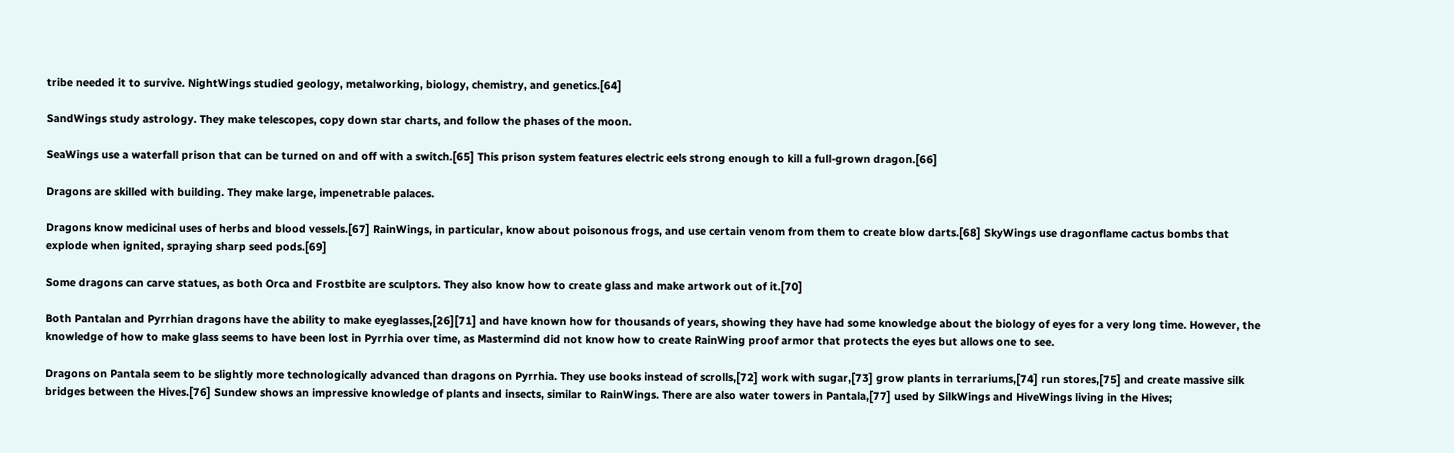tribe needed it to survive. NightWings studied geology, metalworking, biology, chemistry, and genetics.[64]

SandWings study astrology. They make telescopes, copy down star charts, and follow the phases of the moon.

SeaWings use a waterfall prison that can be turned on and off with a switch.[65] This prison system features electric eels strong enough to kill a full-grown dragon.[66]

Dragons are skilled with building. They make large, impenetrable palaces.

Dragons know medicinal uses of herbs and blood vessels.[67] RainWings, in particular, know about poisonous frogs, and use certain venom from them to create blow darts.[68] SkyWings use dragonflame cactus bombs that explode when ignited, spraying sharp seed pods.[69]

Some dragons can carve statues, as both Orca and Frostbite are sculptors. They also know how to create glass and make artwork out of it.[70]

Both Pantalan and Pyrrhian dragons have the ability to make eyeglasses,[26][71] and have known how for thousands of years, showing they have had some knowledge about the biology of eyes for a very long time. However, the knowledge of how to make glass seems to have been lost in Pyrrhia over time, as Mastermind did not know how to create RainWing proof armor that protects the eyes but allows one to see.

Dragons on Pantala seem to be slightly more technologically advanced than dragons on Pyrrhia. They use books instead of scrolls,[72] work with sugar,[73] grow plants in terrariums,[74] run stores,[75] and create massive silk bridges between the Hives.[76] Sundew shows an impressive knowledge of plants and insects, similar to RainWings. There are also water towers in Pantala,[77] used by SilkWings and HiveWings living in the Hives;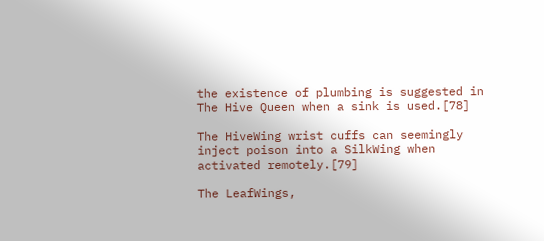the existence of plumbing is suggested in The Hive Queen when a sink is used.[78]

The HiveWing wrist cuffs can seemingly inject poison into a SilkWing when activated remotely.[79]

The LeafWings,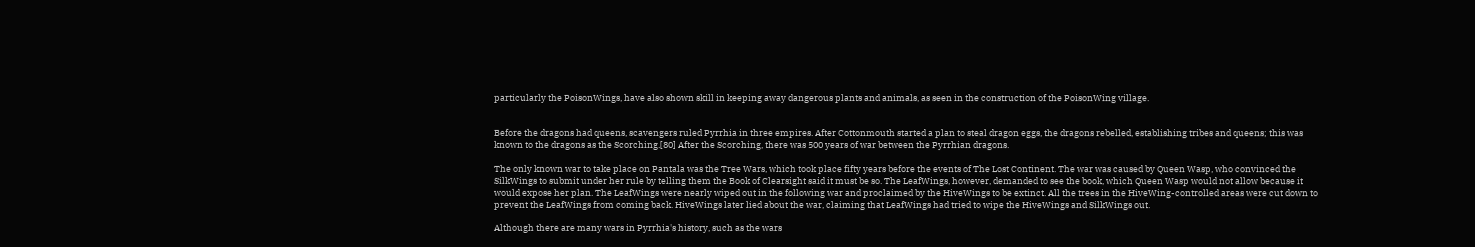particularly the PoisonWings, have also shown skill in keeping away dangerous plants and animals, as seen in the construction of the PoisonWing village.


Before the dragons had queens, scavengers ruled Pyrrhia in three empires. After Cottonmouth started a plan to steal dragon eggs, the dragons rebelled, establishing tribes and queens; this was known to the dragons as the Scorching.[80] After the Scorching, there was 500 years of war between the Pyrrhian dragons.

The only known war to take place on Pantala was the Tree Wars, which took place fifty years before the events of The Lost Continent. The war was caused by Queen Wasp, who convinced the SilkWings to submit under her rule by telling them the Book of Clearsight said it must be so. The LeafWings, however, demanded to see the book, which Queen Wasp would not allow because it would expose her plan. The LeafWings were nearly wiped out in the following war and proclaimed by the HiveWings to be extinct. All the trees in the HiveWing-controlled areas were cut down to prevent the LeafWings from coming back. HiveWings later lied about the war, claiming that LeafWings had tried to wipe the HiveWings and SilkWings out.

Although there are many wars in Pyrrhia's history, such as the wars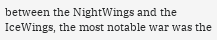between the NightWings and the IceWings, the most notable war was the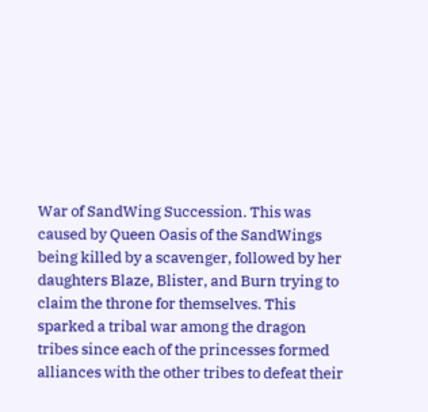War of SandWing Succession. This was caused by Queen Oasis of the SandWings being killed by a scavenger, followed by her daughters Blaze, Blister, and Burn trying to claim the throne for themselves. This sparked a tribal war among the dragon tribes since each of the princesses formed alliances with the other tribes to defeat their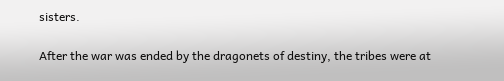sisters.

After the war was ended by the dragonets of destiny, the tribes were at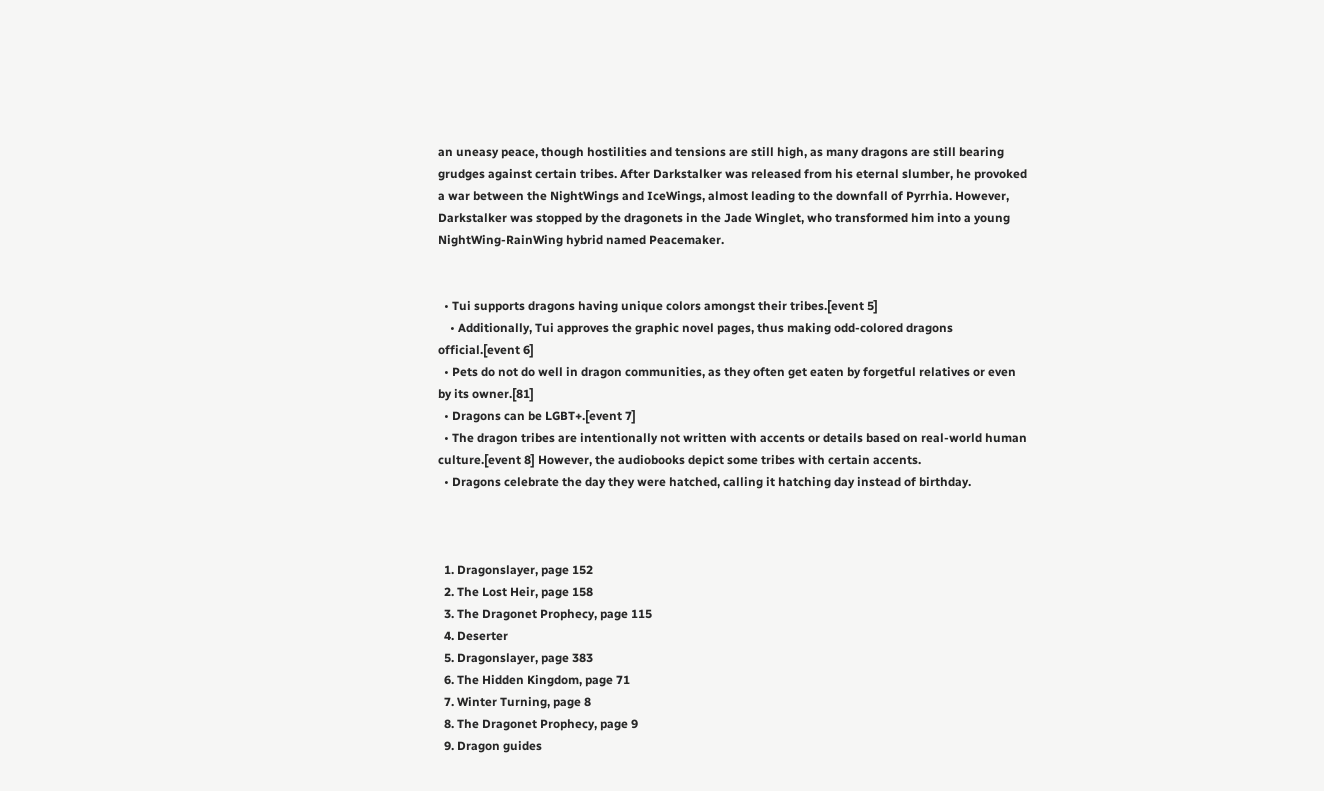an uneasy peace, though hostilities and tensions are still high, as many dragons are still bearing grudges against certain tribes. After Darkstalker was released from his eternal slumber, he provoked a war between the NightWings and IceWings, almost leading to the downfall of Pyrrhia. However, Darkstalker was stopped by the dragonets in the Jade Winglet, who transformed him into a young NightWing-RainWing hybrid named Peacemaker.


  • Tui supports dragons having unique colors amongst their tribes.[event 5]
    • Additionally, Tui approves the graphic novel pages, thus making odd-colored dragons official.[event 6]
  • Pets do not do well in dragon communities, as they often get eaten by forgetful relatives or even by its owner.[81]
  • Dragons can be LGBT+.[event 7]
  • The dragon tribes are intentionally not written with accents or details based on real-world human culture.[event 8] However, the audiobooks depict some tribes with certain accents.
  • Dragons celebrate the day they were hatched, calling it hatching day instead of birthday.



  1. Dragonslayer, page 152
  2. The Lost Heir, page 158
  3. The Dragonet Prophecy, page 115
  4. Deserter
  5. Dragonslayer, page 383
  6. The Hidden Kingdom, page 71
  7. Winter Turning, page 8
  8. The Dragonet Prophecy, page 9
  9. Dragon guides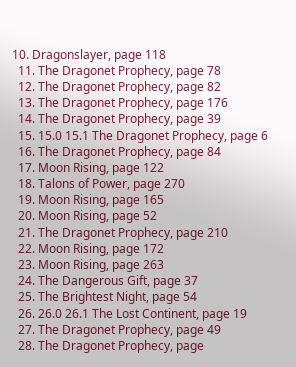10. Dragonslayer, page 118
  11. The Dragonet Prophecy, page 78
  12. The Dragonet Prophecy, page 82
  13. The Dragonet Prophecy, page 176
  14. The Dragonet Prophecy, page 39
  15. 15.0 15.1 The Dragonet Prophecy, page 6
  16. The Dragonet Prophecy, page 84
  17. Moon Rising, page 122
  18. Talons of Power, page 270
  19. Moon Rising, page 165
  20. Moon Rising, page 52
  21. The Dragonet Prophecy, page 210
  22. Moon Rising, page 172
  23. Moon Rising, page 263
  24. The Dangerous Gift, page 37
  25. The Brightest Night, page 54
  26. 26.0 26.1 The Lost Continent, page 19
  27. The Dragonet Prophecy, page 49
  28. The Dragonet Prophecy, page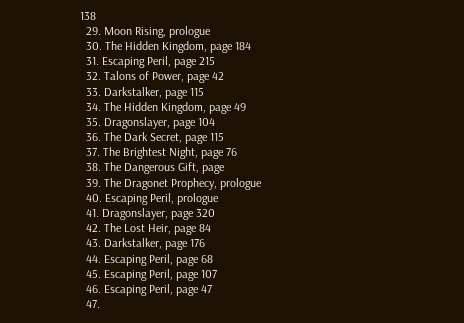138
  29. Moon Rising, prologue
  30. The Hidden Kingdom, page 184
  31. Escaping Peril, page 215
  32. Talons of Power, page 42
  33. Darkstalker, page 115
  34. The Hidden Kingdom, page 49
  35. Dragonslayer, page 104
  36. The Dark Secret, page 115
  37. The Brightest Night, page 76
  38. The Dangerous Gift, page
  39. The Dragonet Prophecy, prologue
  40. Escaping Peril, prologue
  41. Dragonslayer, page 320
  42. The Lost Heir, page 84
  43. Darkstalker, page 176
  44. Escaping Peril, page 68
  45. Escaping Peril, page 107
  46. Escaping Peril, page 47
  47.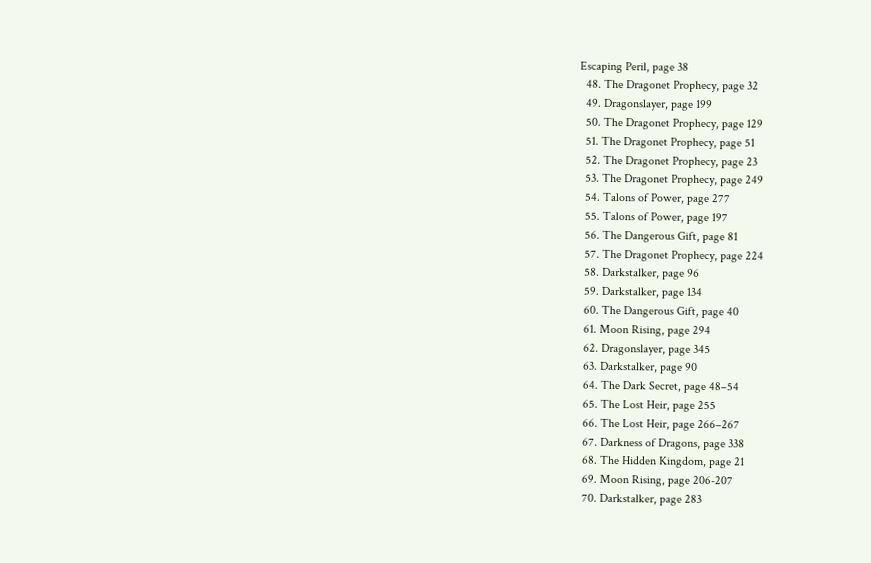Escaping Peril, page 38
  48. The Dragonet Prophecy, page 32
  49. Dragonslayer, page 199
  50. The Dragonet Prophecy, page 129
  51. The Dragonet Prophecy, page 51
  52. The Dragonet Prophecy, page 23
  53. The Dragonet Prophecy, page 249
  54. Talons of Power, page 277
  55. Talons of Power, page 197
  56. The Dangerous Gift, page 81
  57. The Dragonet Prophecy, page 224
  58. Darkstalker, page 96
  59. Darkstalker, page 134
  60. The Dangerous Gift, page 40
  61. Moon Rising, page 294
  62. Dragonslayer, page 345
  63. Darkstalker, page 90
  64. The Dark Secret, page 48–54
  65. The Lost Heir, page 255
  66. The Lost Heir, page 266–267
  67. Darkness of Dragons, page 338
  68. The Hidden Kingdom, page 21
  69. Moon Rising, page 206-207
  70. Darkstalker, page 283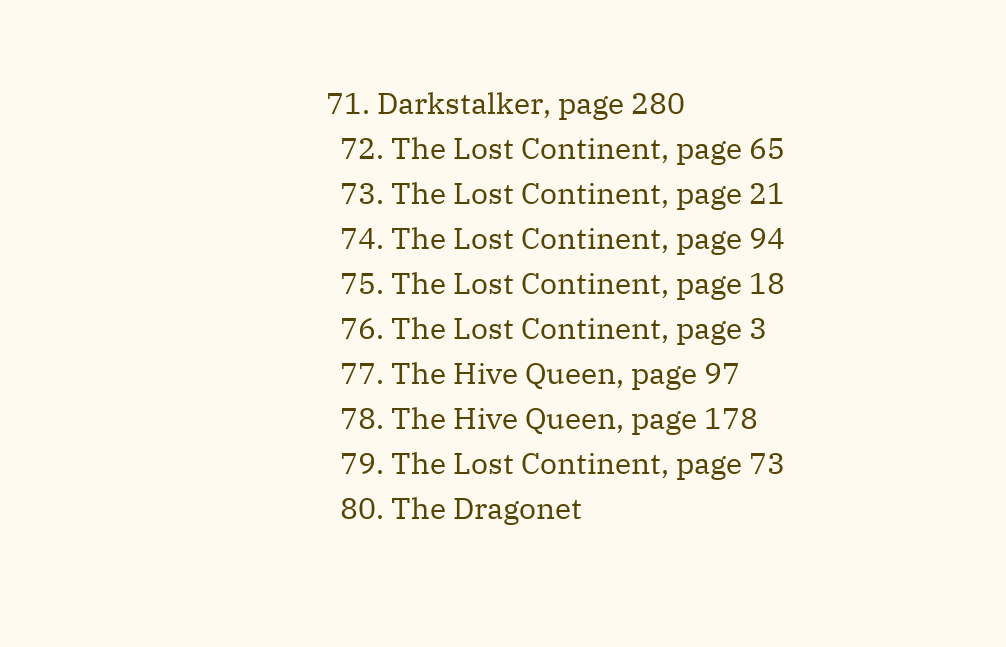71. Darkstalker, page 280
  72. The Lost Continent, page 65
  73. The Lost Continent, page 21
  74. The Lost Continent, page 94
  75. The Lost Continent, page 18
  76. The Lost Continent, page 3
  77. The Hive Queen, page 97
  78. The Hive Queen, page 178
  79. The Lost Continent, page 73
  80. The Dragonet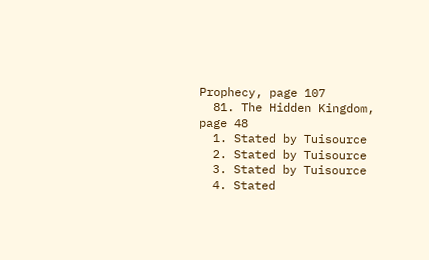Prophecy, page 107
  81. The Hidden Kingdom, page 48
  1. Stated by Tuisource
  2. Stated by Tuisource
  3. Stated by Tuisource
  4. Stated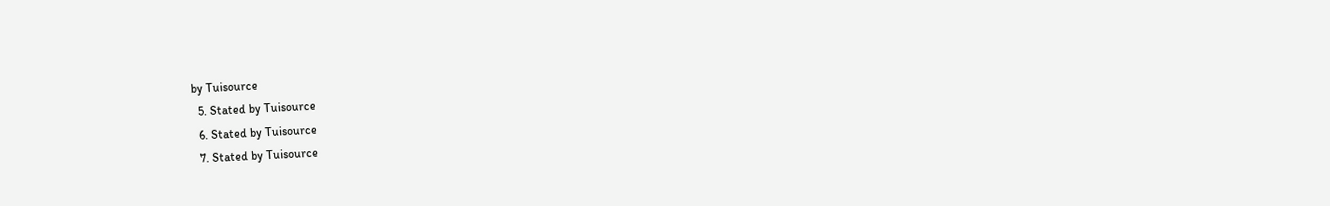by Tuisource
  5. Stated by Tuisource
  6. Stated by Tuisource
  7. Stated by Tuisource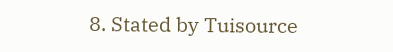8. Stated by Tuisource